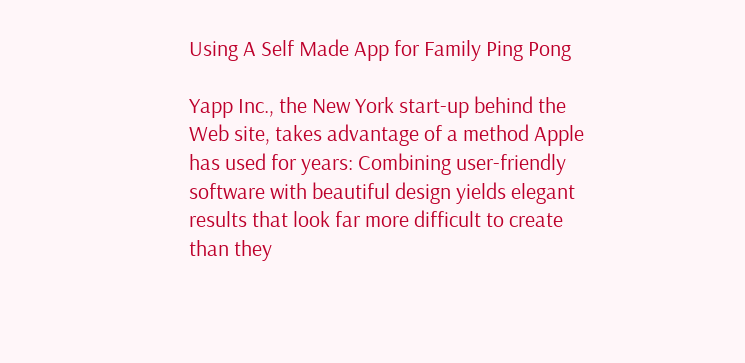Using A Self Made App for Family Ping Pong

Yapp Inc., the New York start-up behind the Web site, takes advantage of a method Apple has used for years: Combining user-friendly software with beautiful design yields elegant results that look far more difficult to create than they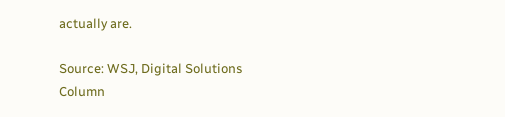actually are.

Source: WSJ, Digital Solutions Column